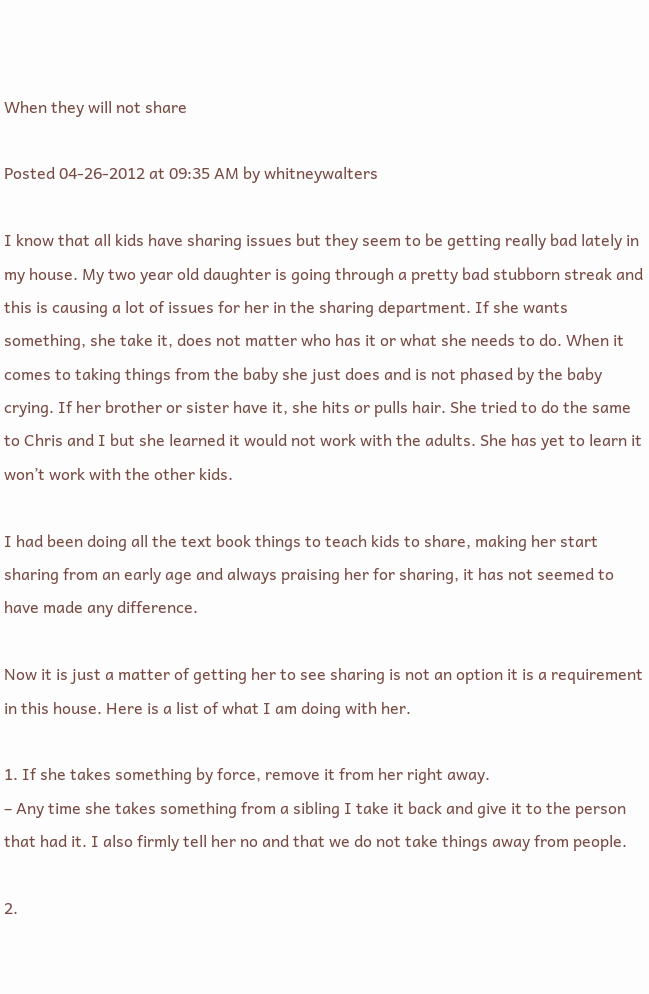When they will not share

Posted 04-26-2012 at 09:35 AM by whitneywalters

I know that all kids have sharing issues but they seem to be getting really bad lately in my house. My two year old daughter is going through a pretty bad stubborn streak and this is causing a lot of issues for her in the sharing department. If she wants something, she take it, does not matter who has it or what she needs to do. When it comes to taking things from the baby she just does and is not phased by the baby crying. If her brother or sister have it, she hits or pulls hair. She tried to do the same to Chris and I but she learned it would not work with the adults. She has yet to learn it won’t work with the other kids.

I had been doing all the text book things to teach kids to share, making her start sharing from an early age and always praising her for sharing, it has not seemed to have made any difference.

Now it is just a matter of getting her to see sharing is not an option it is a requirement in this house. Here is a list of what I am doing with her.

1. If she takes something by force, remove it from her right away.
– Any time she takes something from a sibling I take it back and give it to the person that had it. I also firmly tell her no and that we do not take things away from people.

2.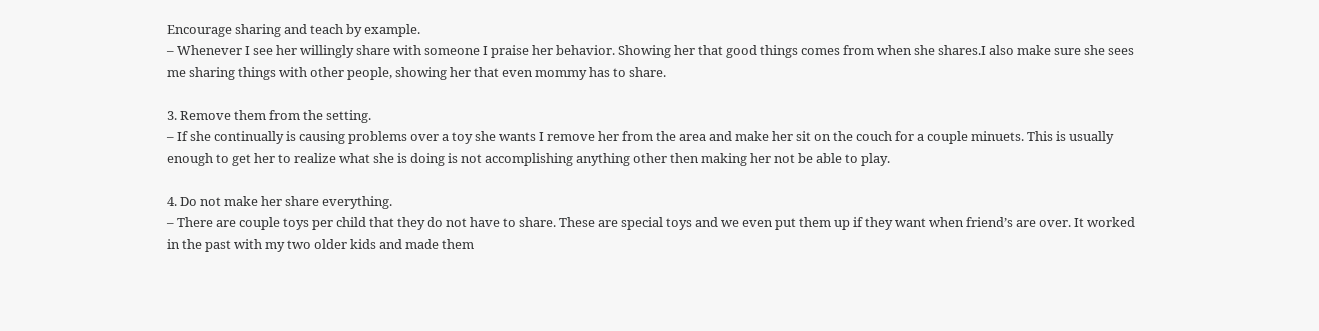Encourage sharing and teach by example.
– Whenever I see her willingly share with someone I praise her behavior. Showing her that good things comes from when she shares.I also make sure she sees me sharing things with other people, showing her that even mommy has to share.

3. Remove them from the setting.
– If she continually is causing problems over a toy she wants I remove her from the area and make her sit on the couch for a couple minuets. This is usually enough to get her to realize what she is doing is not accomplishing anything other then making her not be able to play.

4. Do not make her share everything.
– There are couple toys per child that they do not have to share. These are special toys and we even put them up if they want when friend’s are over. It worked in the past with my two older kids and made them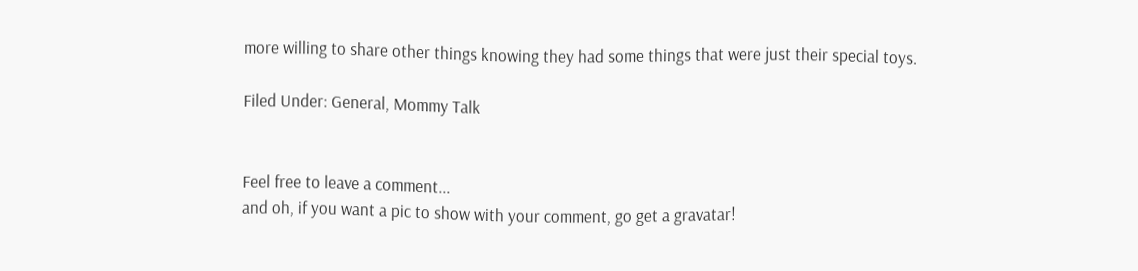more willing to share other things knowing they had some things that were just their special toys.

Filed Under: General, Mommy Talk


Feel free to leave a comment...
and oh, if you want a pic to show with your comment, go get a gravatar!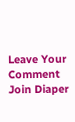Leave Your Comment Join Diaper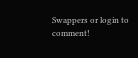Swappers or login to comment!